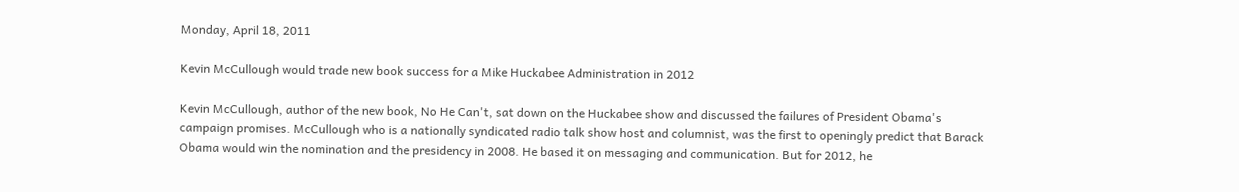Monday, April 18, 2011

Kevin McCullough would trade new book success for a Mike Huckabee Administration in 2012

Kevin McCullough, author of the new book, No He Can't, sat down on the Huckabee show and discussed the failures of President Obama's campaign promises. McCullough who is a nationally syndicated radio talk show host and columnist, was the first to openingly predict that Barack Obama would win the nomination and the presidency in 2008. He based it on messaging and communication. But for 2012, he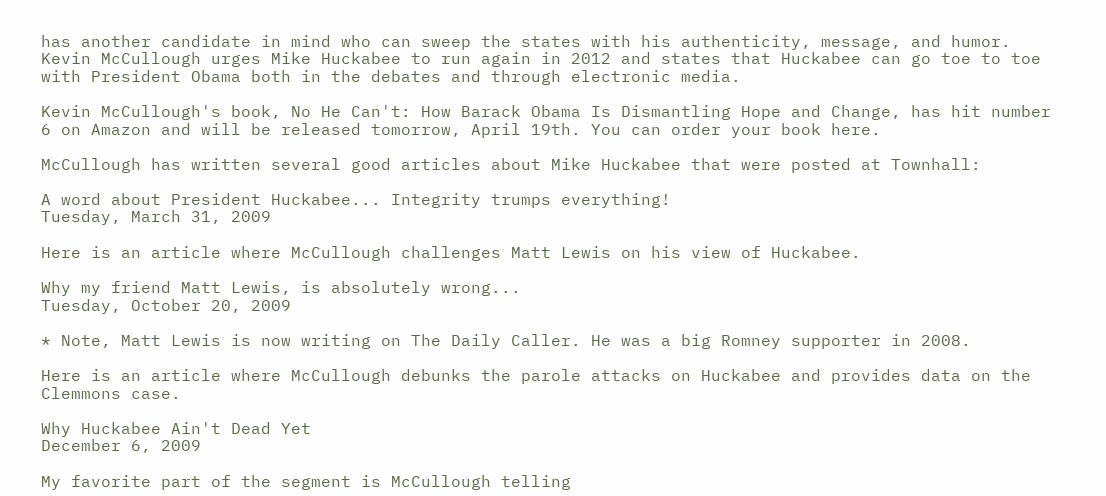has another candidate in mind who can sweep the states with his authenticity, message, and humor. Kevin McCullough urges Mike Huckabee to run again in 2012 and states that Huckabee can go toe to toe with President Obama both in the debates and through electronic media.

Kevin McCullough's book, No He Can't: How Barack Obama Is Dismantling Hope and Change, has hit number 6 on Amazon and will be released tomorrow, April 19th. You can order your book here.

McCullough has written several good articles about Mike Huckabee that were posted at Townhall:

A word about President Huckabee... Integrity trumps everything!
Tuesday, March 31, 2009

Here is an article where McCullough challenges Matt Lewis on his view of Huckabee.

Why my friend Matt Lewis, is absolutely wrong...
Tuesday, October 20, 2009

* Note, Matt Lewis is now writing on The Daily Caller. He was a big Romney supporter in 2008.

Here is an article where McCullough debunks the parole attacks on Huckabee and provides data on the Clemmons case.

Why Huckabee Ain't Dead Yet
December 6, 2009

My favorite part of the segment is McCullough telling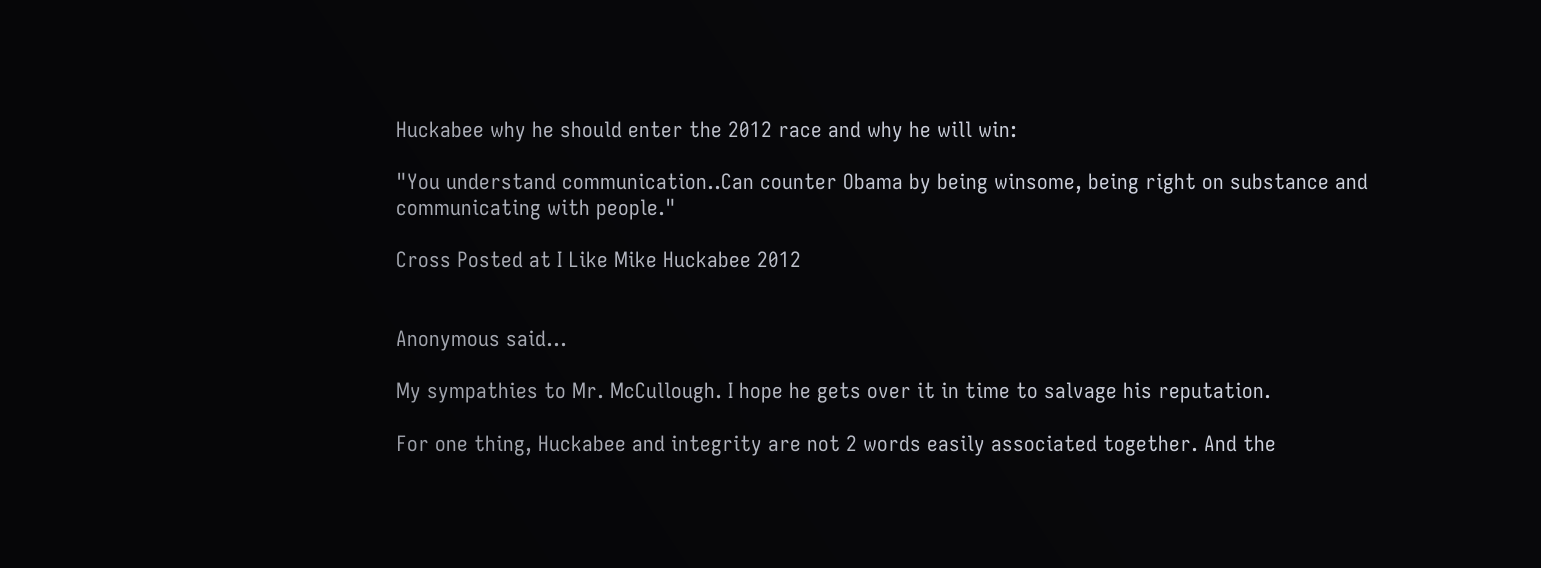Huckabee why he should enter the 2012 race and why he will win:

"You understand communication..Can counter Obama by being winsome, being right on substance and communicating with people."

Cross Posted at I Like Mike Huckabee 2012


Anonymous said...

My sympathies to Mr. McCullough. I hope he gets over it in time to salvage his reputation.

For one thing, Huckabee and integrity are not 2 words easily associated together. And the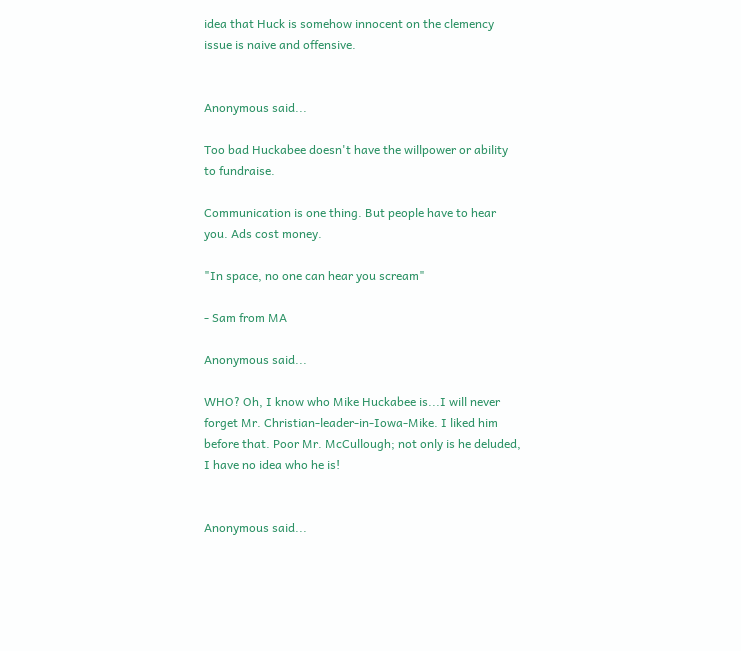idea that Huck is somehow innocent on the clemency issue is naive and offensive.


Anonymous said...

Too bad Huckabee doesn't have the willpower or ability to fundraise.

Communication is one thing. But people have to hear you. Ads cost money.

"In space, no one can hear you scream"

- Sam from MA

Anonymous said...

WHO? Oh, I know who Mike Huckabee is...I will never forget Mr. Christian-leader-in-Iowa-Mike. I liked him before that. Poor Mr. McCullough; not only is he deluded, I have no idea who he is!


Anonymous said...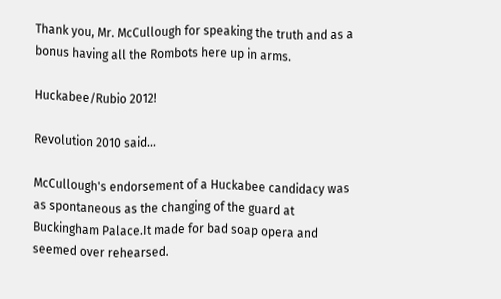Thank you, Mr. McCullough for speaking the truth and as a bonus having all the Rombots here up in arms.

Huckabee/Rubio 2012!

Revolution 2010 said...

McCullough's endorsement of a Huckabee candidacy was as spontaneous as the changing of the guard at Buckingham Palace.It made for bad soap opera and seemed over rehearsed.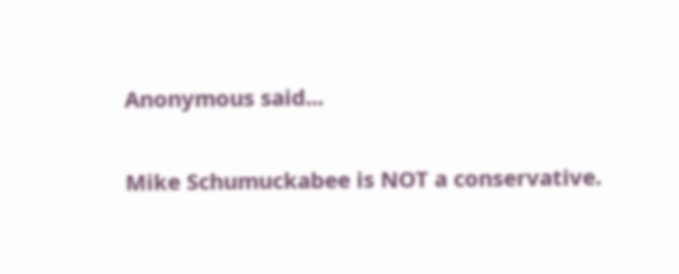Anonymous said...

Mike Schumuckabee is NOT a conservative.